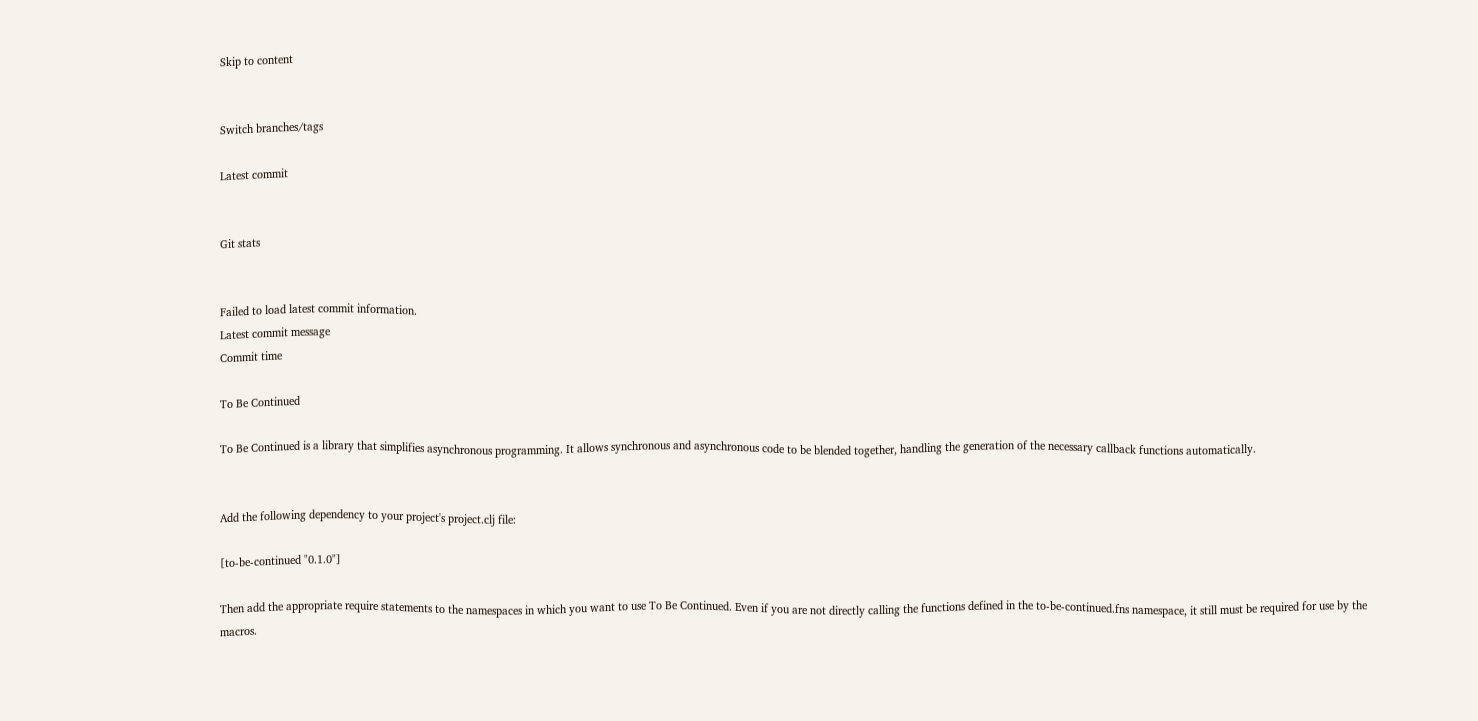Skip to content


Switch branches/tags

Latest commit


Git stats


Failed to load latest commit information.
Latest commit message
Commit time

To Be Continued

To Be Continued is a library that simplifies asynchronous programming. It allows synchronous and asynchronous code to be blended together, handling the generation of the necessary callback functions automatically.


Add the following dependency to your project's project.clj file:

[to-be-continued "0.1.0"]

Then add the appropriate require statements to the namespaces in which you want to use To Be Continued. Even if you are not directly calling the functions defined in the to-be-continued.fns namespace, it still must be required for use by the macros.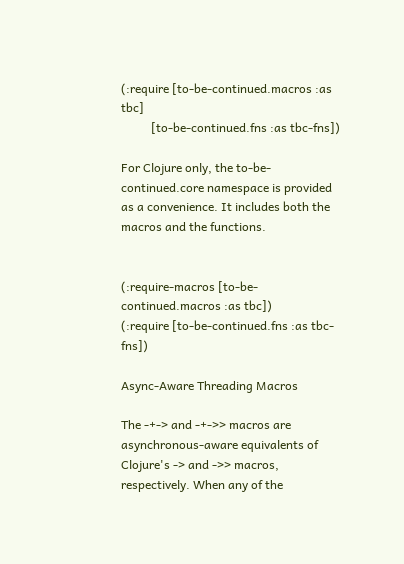(:require [to-be-continued.macros :as tbc]
          [to-be-continued.fns :as tbc-fns])

For Clojure only, the to-be-continued.core namespace is provided as a convenience. It includes both the macros and the functions.


(:require-macros [to-be-continued.macros :as tbc])
(:require [to-be-continued.fns :as tbc-fns])

Async-Aware Threading Macros

The -+-> and -+->> macros are asynchronous-aware equivalents of Clojure's -> and ->> macros, respectively. When any of the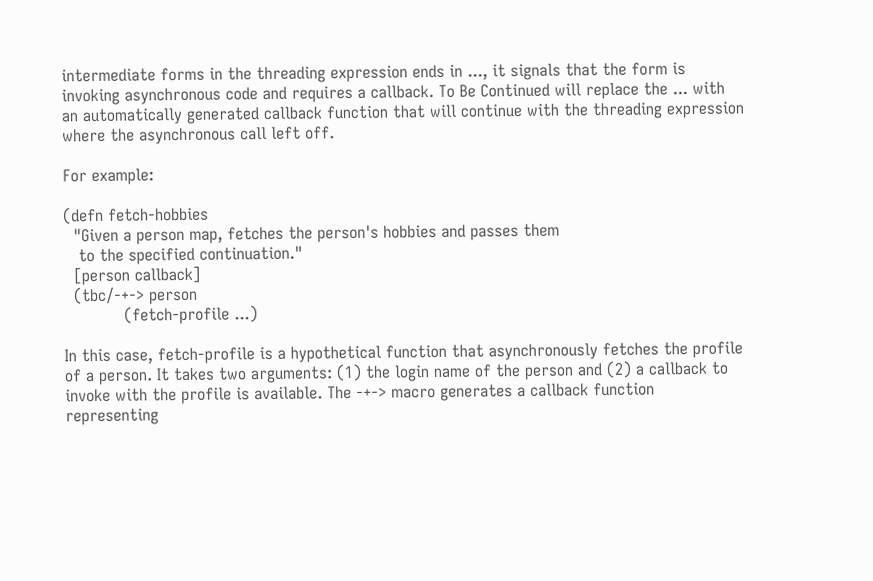intermediate forms in the threading expression ends in ..., it signals that the form is invoking asynchronous code and requires a callback. To Be Continued will replace the ... with an automatically generated callback function that will continue with the threading expression where the asynchronous call left off.

For example:

(defn fetch-hobbies
  "Given a person map, fetches the person's hobbies and passes them
   to the specified continuation."
  [person callback]
  (tbc/-+-> person
            (fetch-profile ...)

In this case, fetch-profile is a hypothetical function that asynchronously fetches the profile of a person. It takes two arguments: (1) the login name of the person and (2) a callback to invoke with the profile is available. The -+-> macro generates a callback function representing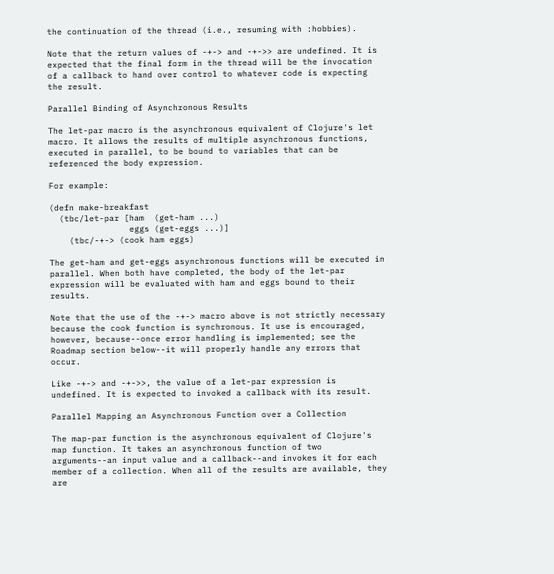the continuation of the thread (i.e., resuming with :hobbies).

Note that the return values of -+-> and -+->> are undefined. It is expected that the final form in the thread will be the invocation of a callback to hand over control to whatever code is expecting the result.

Parallel Binding of Asynchronous Results

The let-par macro is the asynchronous equivalent of Clojure's let macro. It allows the results of multiple asynchronous functions, executed in parallel, to be bound to variables that can be referenced the body expression.

For example:

(defn make-breakfast
  (tbc/let-par [ham  (get-ham ...)
                eggs (get-eggs ...)]
    (tbc/-+-> (cook ham eggs)

The get-ham and get-eggs asynchronous functions will be executed in parallel. When both have completed, the body of the let-par expression will be evaluated with ham and eggs bound to their results.

Note that the use of the -+-> macro above is not strictly necessary because the cook function is synchronous. It use is encouraged, however, because--once error handling is implemented; see the Roadmap section below--it will properly handle any errors that occur.

Like -+-> and -+->>, the value of a let-par expression is undefined. It is expected to invoked a callback with its result.

Parallel Mapping an Asynchronous Function over a Collection

The map-par function is the asynchronous equivalent of Clojure's map function. It takes an asynchronous function of two arguments--an input value and a callback--and invokes it for each member of a collection. When all of the results are available, they are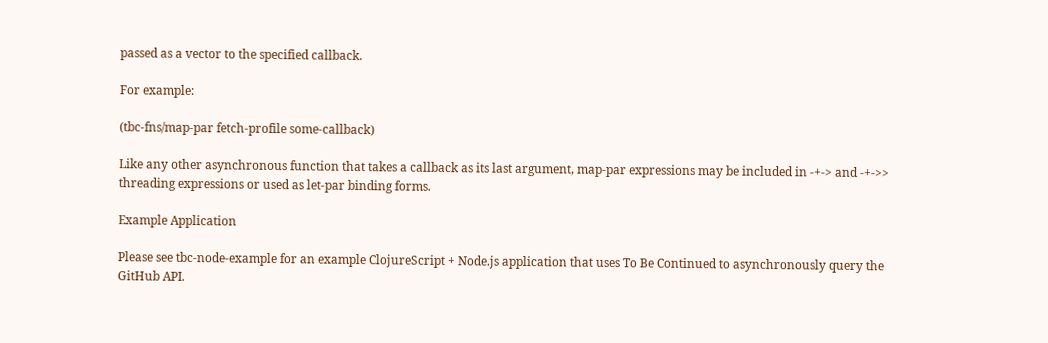passed as a vector to the specified callback.

For example:

(tbc-fns/map-par fetch-profile some-callback)

Like any other asynchronous function that takes a callback as its last argument, map-par expressions may be included in -+-> and -+->> threading expressions or used as let-par binding forms.

Example Application

Please see tbc-node-example for an example ClojureScript + Node.js application that uses To Be Continued to asynchronously query the GitHub API.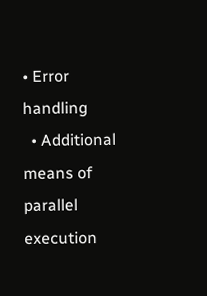• Error handling
  • Additional means of parallel execution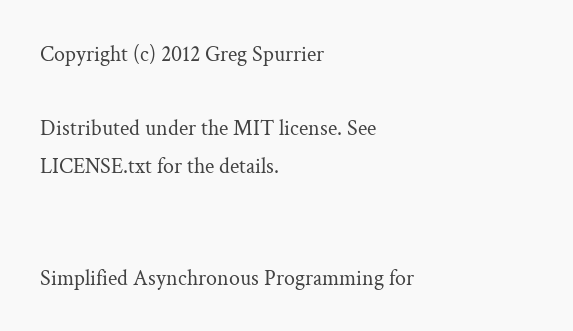Copyright (c) 2012 Greg Spurrier

Distributed under the MIT license. See LICENSE.txt for the details.


Simplified Asynchronous Programming for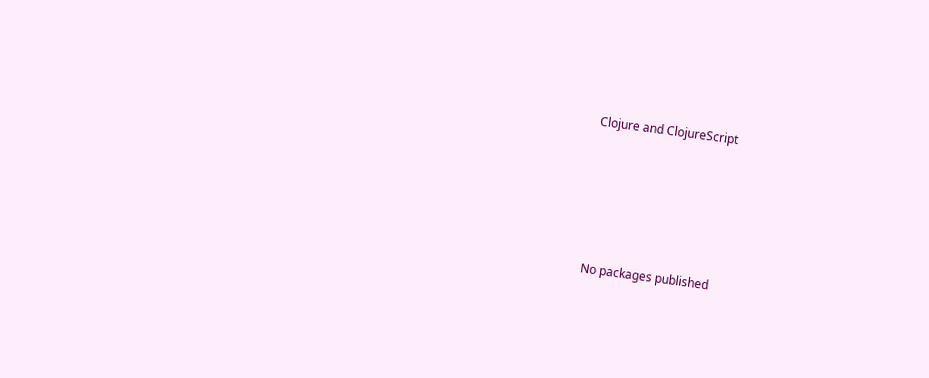Clojure and ClojureScript







No packages published